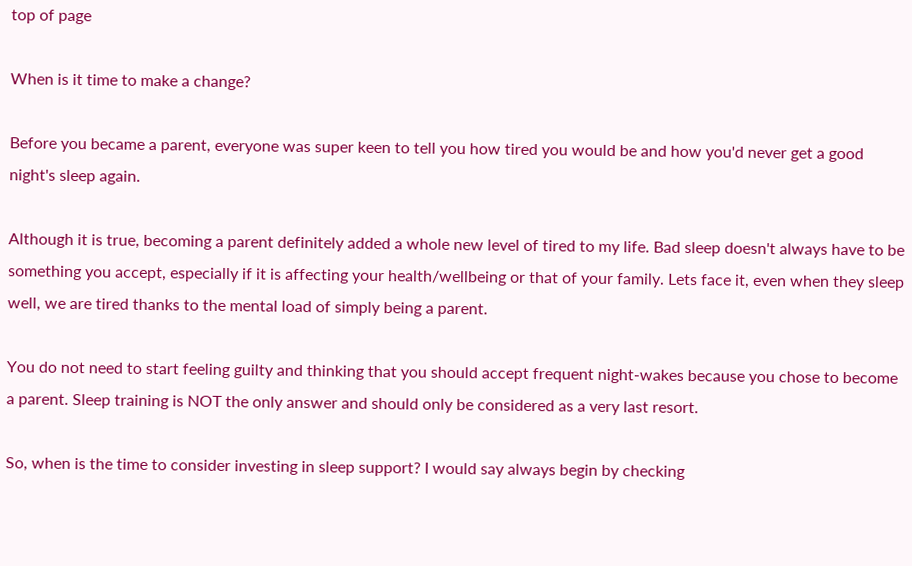top of page

When is it time to make a change?

Before you became a parent, everyone was super keen to tell you how tired you would be and how you'd never get a good night's sleep again.

Although it is true, becoming a parent definitely added a whole new level of tired to my life. Bad sleep doesn't always have to be something you accept, especially if it is affecting your health/wellbeing or that of your family. Lets face it, even when they sleep well, we are tired thanks to the mental load of simply being a parent.

You do not need to start feeling guilty and thinking that you should accept frequent night-wakes because you chose to become a parent. Sleep training is NOT the only answer and should only be considered as a very last resort.

So, when is the time to consider investing in sleep support? I would say always begin by checking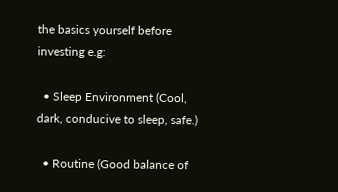the basics yourself before investing e.g:

  • Sleep Environment (Cool, dark, conducive to sleep, safe.)

  • Routine (Good balance of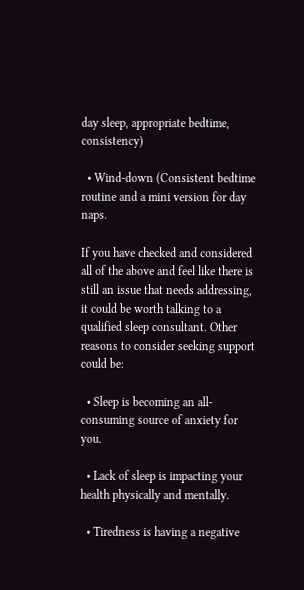day sleep, appropriate bedtime, consistency)

  • Wind-down (Consistent bedtime routine and a mini version for day naps.

If you have checked and considered all of the above and feel like there is still an issue that needs addressing, it could be worth talking to a qualified sleep consultant. Other reasons to consider seeking support could be:

  • Sleep is becoming an all-consuming source of anxiety for you.

  • Lack of sleep is impacting your health physically and mentally.

  • Tiredness is having a negative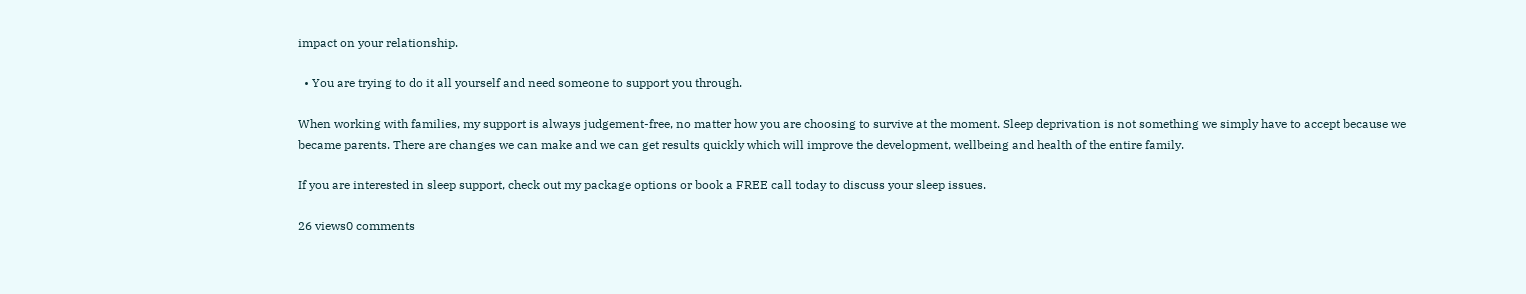impact on your relationship.

  • You are trying to do it all yourself and need someone to support you through.

When working with families, my support is always judgement-free, no matter how you are choosing to survive at the moment. Sleep deprivation is not something we simply have to accept because we became parents. There are changes we can make and we can get results quickly which will improve the development, wellbeing and health of the entire family.

If you are interested in sleep support, check out my package options or book a FREE call today to discuss your sleep issues.

26 views0 comments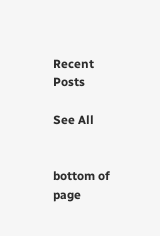Recent Posts

See All


bottom of page